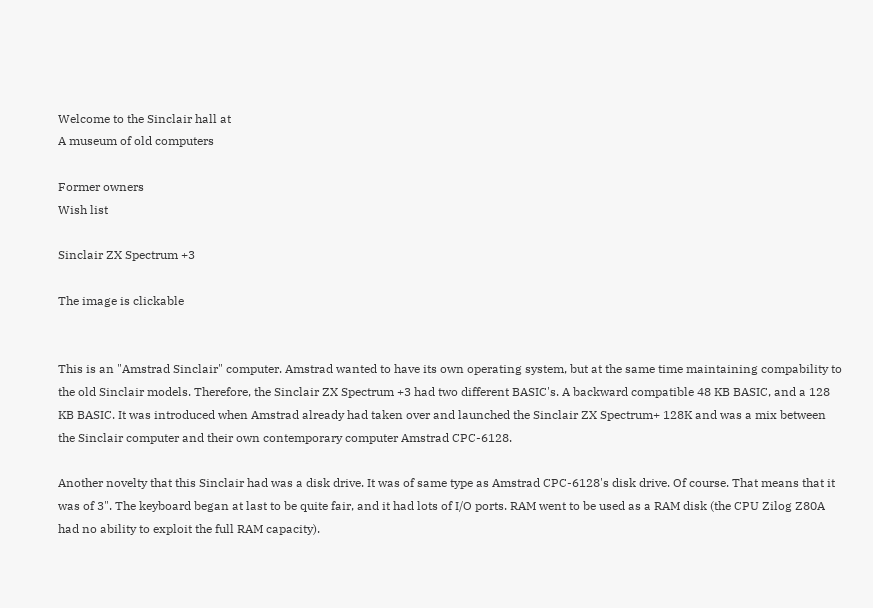Welcome to the Sinclair hall at
A museum of old computers

Former owners
Wish list

Sinclair ZX Spectrum +3

The image is clickable


This is an "Amstrad Sinclair" computer. Amstrad wanted to have its own operating system, but at the same time maintaining compability to the old Sinclair models. Therefore, the Sinclair ZX Spectrum +3 had two different BASIC's. A backward compatible 48 KB BASIC, and a 128 KB BASIC. It was introduced when Amstrad already had taken over and launched the Sinclair ZX Spectrum+ 128K and was a mix between the Sinclair computer and their own contemporary computer Amstrad CPC-6128.

Another novelty that this Sinclair had was a disk drive. It was of same type as Amstrad CPC-6128's disk drive. Of course. That means that it was of 3". The keyboard began at last to be quite fair, and it had lots of I/O ports. RAM went to be used as a RAM disk (the CPU Zilog Z80A had no ability to exploit the full RAM capacity).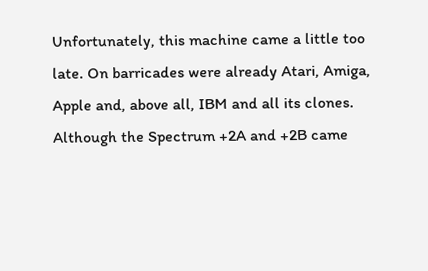Unfortunately, this machine came a little too late. On barricades were already Atari, Amiga, Apple and, above all, IBM and all its clones. Although the Spectrum +2A and +2B came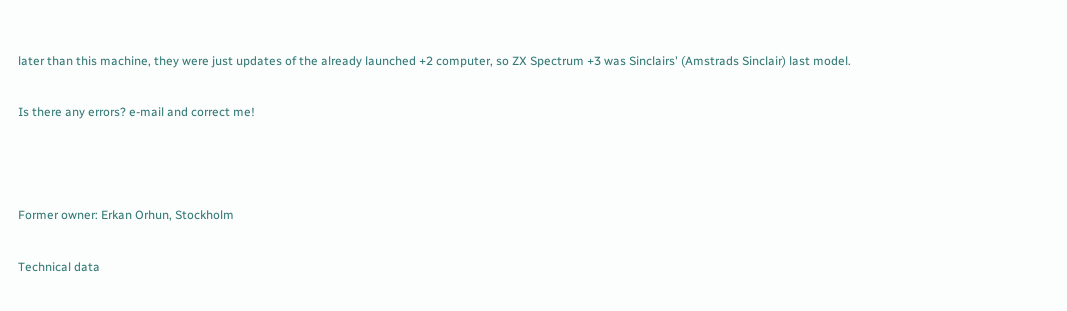later than this machine, they were just updates of the already launched +2 computer, so ZX Spectrum +3 was Sinclairs' (Amstrads Sinclair) last model.

Is there any errors? e-mail and correct me!



Former owner: Erkan Orhun, Stockholm

Technical data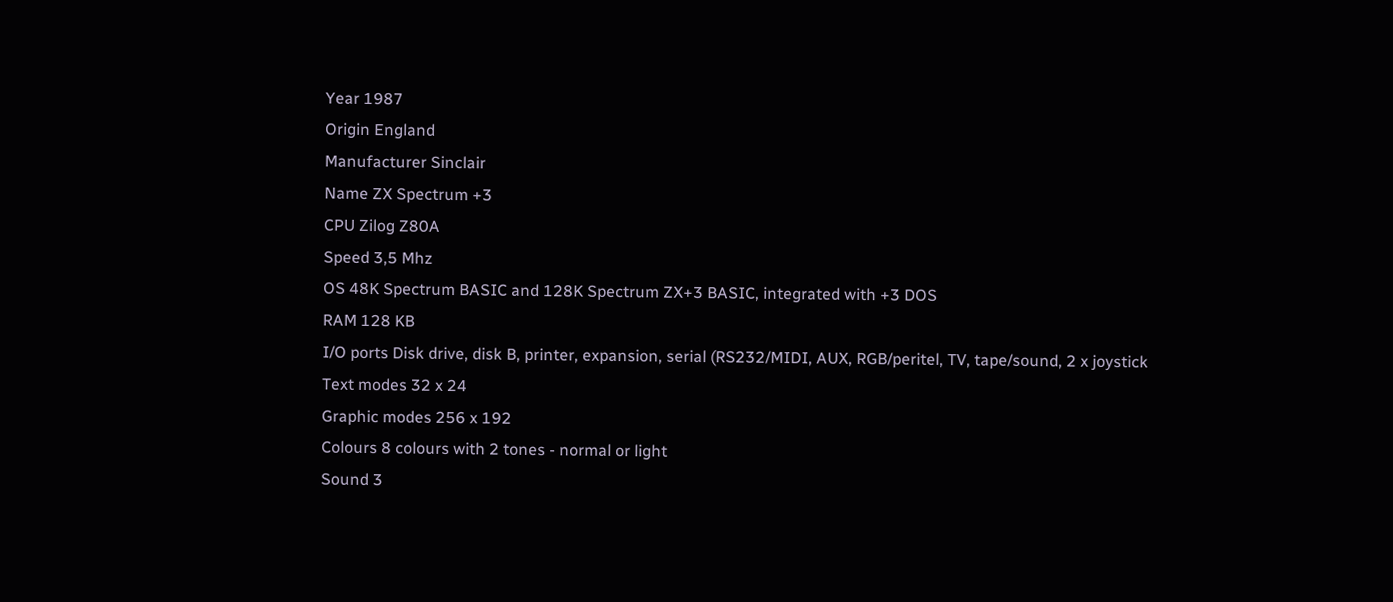Year 1987
Origin England
Manufacturer Sinclair
Name ZX Spectrum +3
CPU Zilog Z80A
Speed 3,5 Mhz
OS 48K Spectrum BASIC and 128K Spectrum ZX+3 BASIC, integrated with +3 DOS
RAM 128 KB
I/O ports Disk drive, disk B, printer, expansion, serial (RS232/MIDI, AUX, RGB/peritel, TV, tape/sound, 2 x joystick
Text modes 32 x 24
Graphic modes 256 x 192
Colours 8 colours with 2 tones - normal or light
Sound 3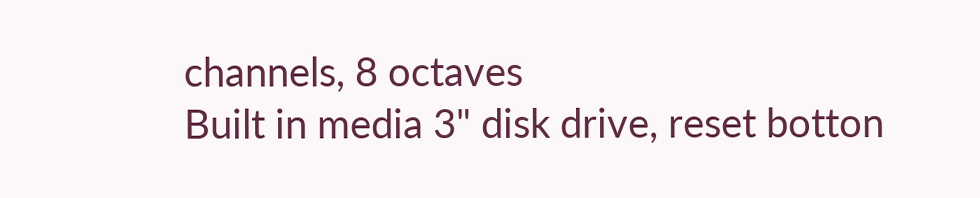channels, 8 octaves
Built in media 3" disk drive, reset botton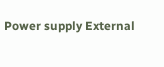Power supply External